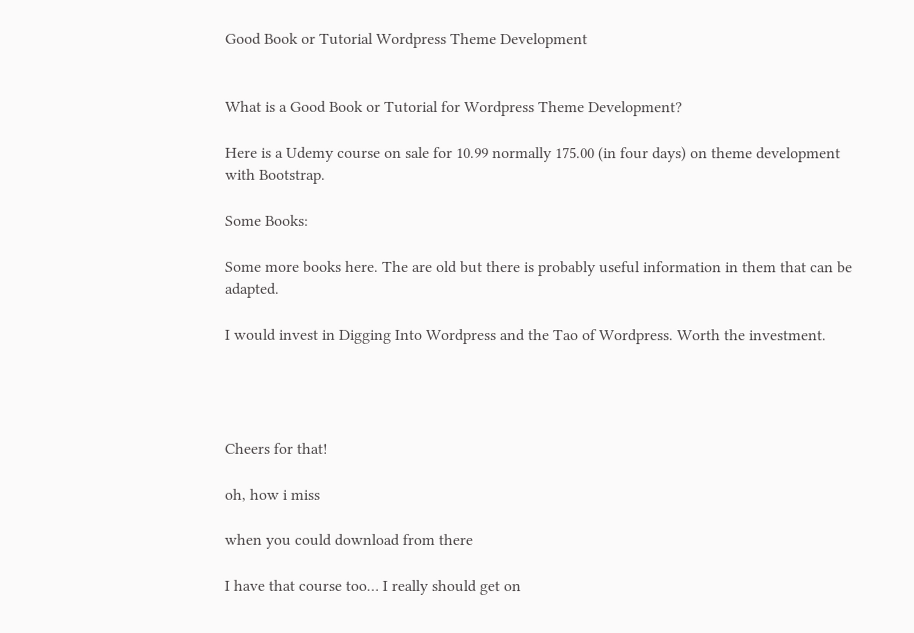Good Book or Tutorial Wordpress Theme Development


What is a Good Book or Tutorial for Wordpress Theme Development?

Here is a Udemy course on sale for 10.99 normally 175.00 (in four days) on theme development with Bootstrap.

Some Books:

Some more books here. The are old but there is probably useful information in them that can be adapted.

I would invest in Digging Into Wordpress and the Tao of Wordpress. Worth the investment.




Cheers for that!

oh, how i miss

when you could download from there

I have that course too… I really should get on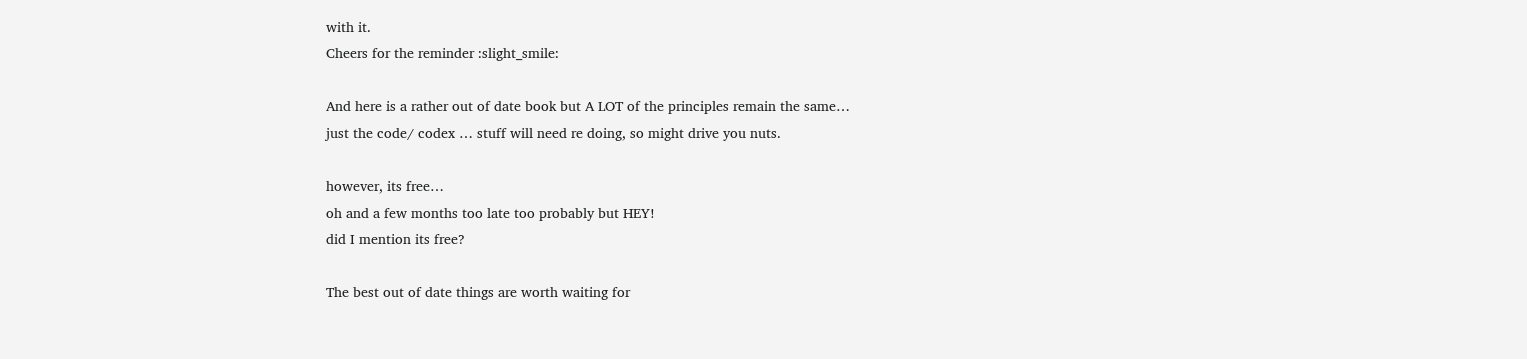with it.
Cheers for the reminder :slight_smile:

And here is a rather out of date book but A LOT of the principles remain the same…
just the code/ codex … stuff will need re doing, so might drive you nuts.

however, its free…
oh and a few months too late too probably but HEY!
did I mention its free?

The best out of date things are worth waiting for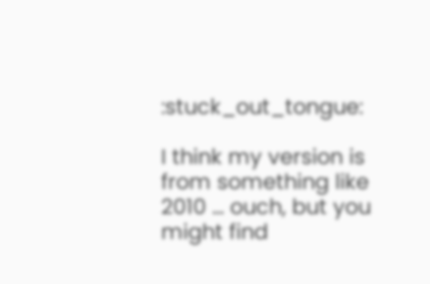:stuck_out_tongue:

I think my version is from something like 2010 … ouch, but you might find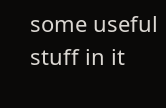some useful stuff in it